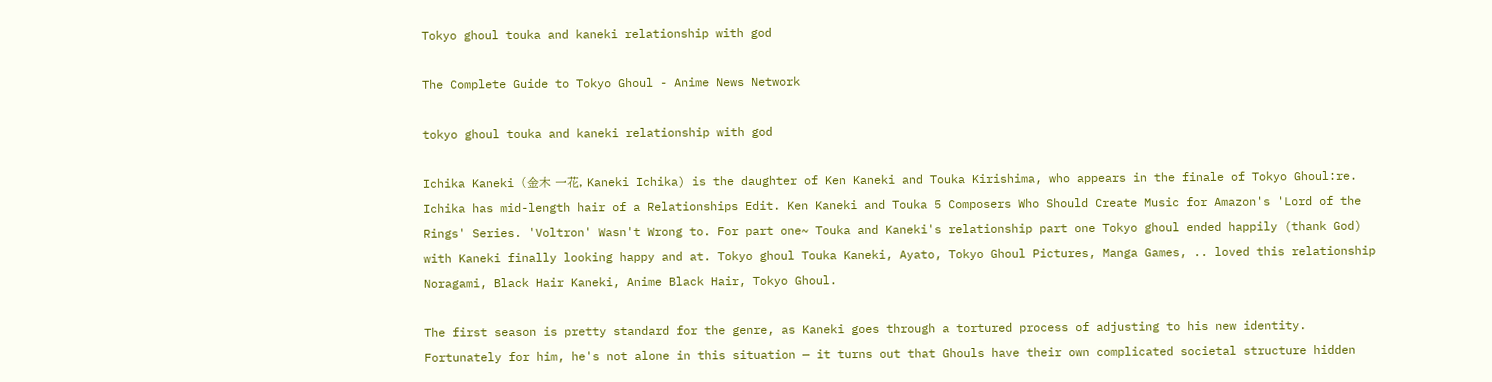Tokyo ghoul touka and kaneki relationship with god

The Complete Guide to Tokyo Ghoul - Anime News Network

tokyo ghoul touka and kaneki relationship with god

Ichika Kaneki (金木 一花, Kaneki Ichika) is the daughter of Ken Kaneki and Touka Kirishima, who appears in the finale of Tokyo Ghoul:re. Ichika has mid-length hair of a Relationships Edit. Ken Kaneki and Touka 5 Composers Who Should Create Music for Amazon's 'Lord of the Rings' Series. 'Voltron' Wasn't Wrong to. For part one~ Touka and Kaneki's relationship part one Tokyo ghoul ended happily (thank God) with Kaneki finally looking happy and at. Tokyo ghoul Touka Kaneki, Ayato, Tokyo Ghoul Pictures, Manga Games, .. loved this relationship Noragami, Black Hair Kaneki, Anime Black Hair, Tokyo Ghoul.

The first season is pretty standard for the genre, as Kaneki goes through a tortured process of adjusting to his new identity. Fortunately for him, he's not alone in this situation — it turns out that Ghouls have their own complicated societal structure hidden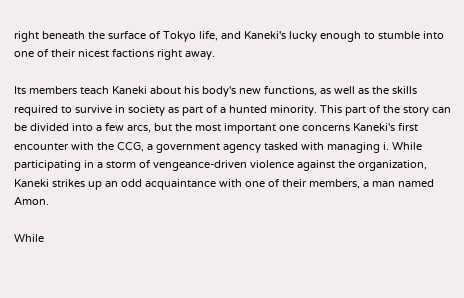right beneath the surface of Tokyo life, and Kaneki's lucky enough to stumble into one of their nicest factions right away.

Its members teach Kaneki about his body's new functions, as well as the skills required to survive in society as part of a hunted minority. This part of the story can be divided into a few arcs, but the most important one concerns Kaneki's first encounter with the CCG, a government agency tasked with managing i. While participating in a storm of vengeance-driven violence against the organization, Kaneki strikes up an odd acquaintance with one of their members, a man named Amon.

While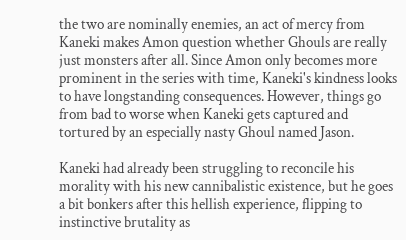the two are nominally enemies, an act of mercy from Kaneki makes Amon question whether Ghouls are really just monsters after all. Since Amon only becomes more prominent in the series with time, Kaneki's kindness looks to have longstanding consequences. However, things go from bad to worse when Kaneki gets captured and tortured by an especially nasty Ghoul named Jason.

Kaneki had already been struggling to reconcile his morality with his new cannibalistic existence, but he goes a bit bonkers after this hellish experience, flipping to instinctive brutality as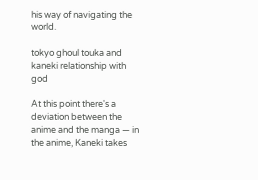his way of navigating the world.

tokyo ghoul touka and kaneki relationship with god

At this point there's a deviation between the anime and the manga — in the anime, Kaneki takes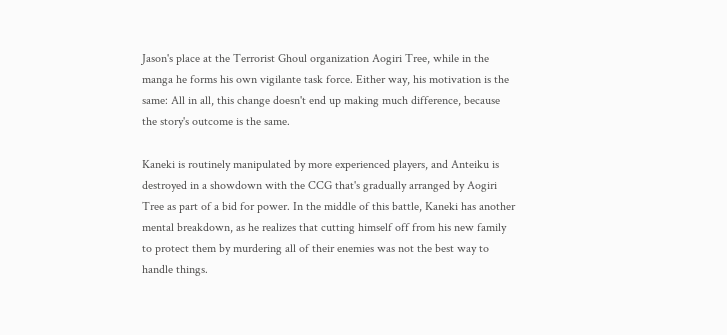Jason's place at the Terrorist Ghoul organization Aogiri Tree, while in the manga he forms his own vigilante task force. Either way, his motivation is the same: All in all, this change doesn't end up making much difference, because the story's outcome is the same.

Kaneki is routinely manipulated by more experienced players, and Anteiku is destroyed in a showdown with the CCG that's gradually arranged by Aogiri Tree as part of a bid for power. In the middle of this battle, Kaneki has another mental breakdown, as he realizes that cutting himself off from his new family to protect them by murdering all of their enemies was not the best way to handle things.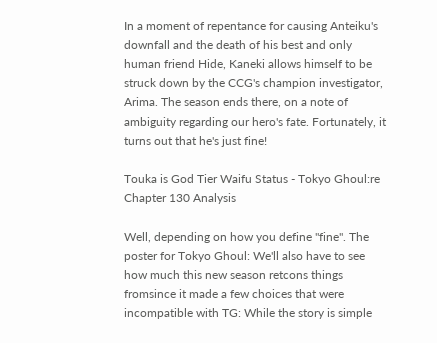In a moment of repentance for causing Anteiku's downfall and the death of his best and only human friend Hide, Kaneki allows himself to be struck down by the CCG's champion investigator, Arima. The season ends there, on a note of ambiguity regarding our hero's fate. Fortunately, it turns out that he's just fine!

Touka is God Tier Waifu Status - Tokyo Ghoul:re Chapter 130 Analysis

Well, depending on how you define "fine". The poster for Tokyo Ghoul: We'll also have to see how much this new season retcons things fromsince it made a few choices that were incompatible with TG: While the story is simple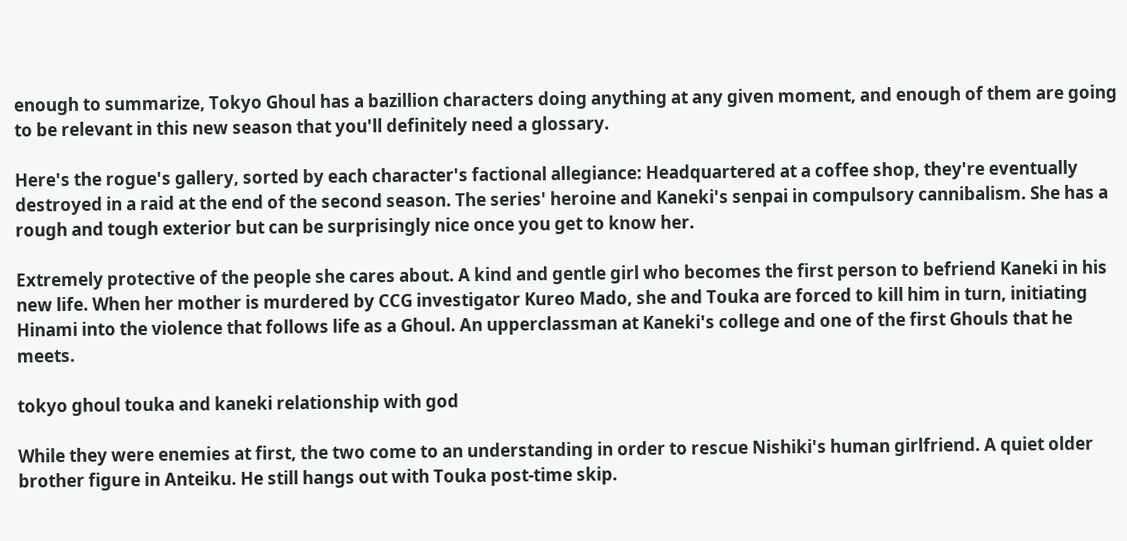enough to summarize, Tokyo Ghoul has a bazillion characters doing anything at any given moment, and enough of them are going to be relevant in this new season that you'll definitely need a glossary.

Here's the rogue's gallery, sorted by each character's factional allegiance: Headquartered at a coffee shop, they're eventually destroyed in a raid at the end of the second season. The series' heroine and Kaneki's senpai in compulsory cannibalism. She has a rough and tough exterior but can be surprisingly nice once you get to know her.

Extremely protective of the people she cares about. A kind and gentle girl who becomes the first person to befriend Kaneki in his new life. When her mother is murdered by CCG investigator Kureo Mado, she and Touka are forced to kill him in turn, initiating Hinami into the violence that follows life as a Ghoul. An upperclassman at Kaneki's college and one of the first Ghouls that he meets.

tokyo ghoul touka and kaneki relationship with god

While they were enemies at first, the two come to an understanding in order to rescue Nishiki's human girlfriend. A quiet older brother figure in Anteiku. He still hangs out with Touka post-time skip.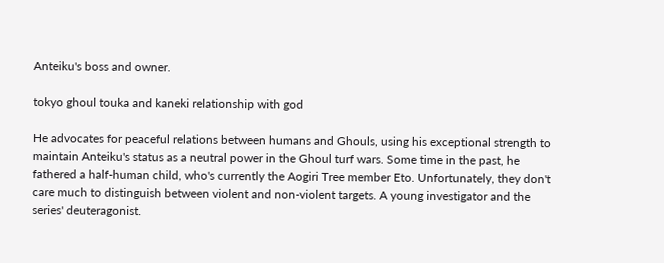Anteiku's boss and owner.

tokyo ghoul touka and kaneki relationship with god

He advocates for peaceful relations between humans and Ghouls, using his exceptional strength to maintain Anteiku's status as a neutral power in the Ghoul turf wars. Some time in the past, he fathered a half-human child, who's currently the Aogiri Tree member Eto. Unfortunately, they don't care much to distinguish between violent and non-violent targets. A young investigator and the series' deuteragonist.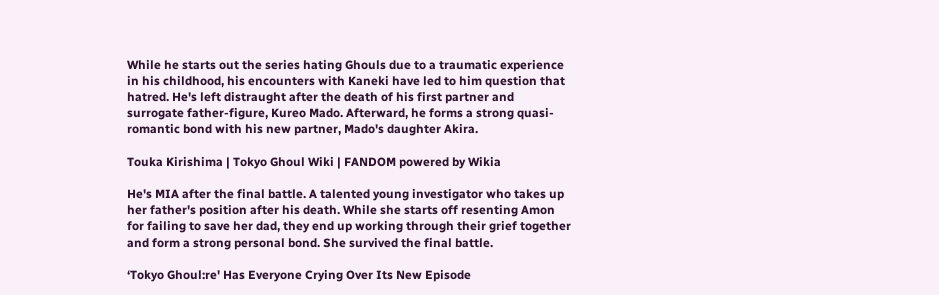While he starts out the series hating Ghouls due to a traumatic experience in his childhood, his encounters with Kaneki have led to him question that hatred. He's left distraught after the death of his first partner and surrogate father-figure, Kureo Mado. Afterward, he forms a strong quasi-romantic bond with his new partner, Mado's daughter Akira.

Touka Kirishima | Tokyo Ghoul Wiki | FANDOM powered by Wikia

He's MIA after the final battle. A talented young investigator who takes up her father's position after his death. While she starts off resenting Amon for failing to save her dad, they end up working through their grief together and form a strong personal bond. She survived the final battle.

‘Tokyo Ghoul:re' Has Everyone Crying Over Its New Episode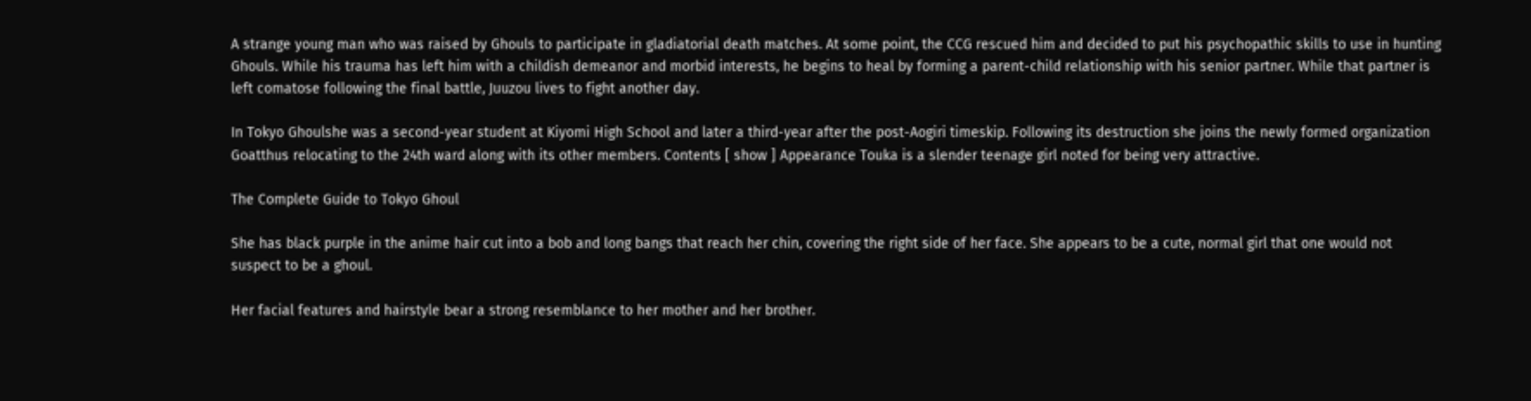A strange young man who was raised by Ghouls to participate in gladiatorial death matches. At some point, the CCG rescued him and decided to put his psychopathic skills to use in hunting Ghouls. While his trauma has left him with a childish demeanor and morbid interests, he begins to heal by forming a parent-child relationship with his senior partner. While that partner is left comatose following the final battle, Juuzou lives to fight another day.

In Tokyo Ghoulshe was a second-year student at Kiyomi High School and later a third-year after the post-Aogiri timeskip. Following its destruction she joins the newly formed organization Goatthus relocating to the 24th ward along with its other members. Contents [ show ] Appearance Touka is a slender teenage girl noted for being very attractive.

The Complete Guide to Tokyo Ghoul

She has black purple in the anime hair cut into a bob and long bangs that reach her chin, covering the right side of her face. She appears to be a cute, normal girl that one would not suspect to be a ghoul.

Her facial features and hairstyle bear a strong resemblance to her mother and her brother.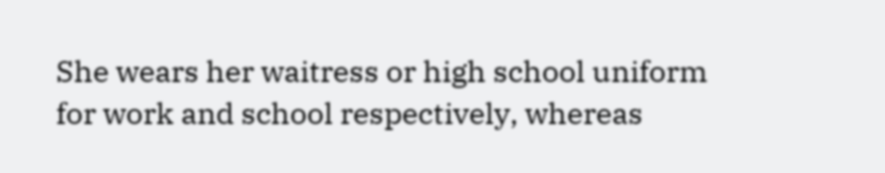She wears her waitress or high school uniform for work and school respectively, whereas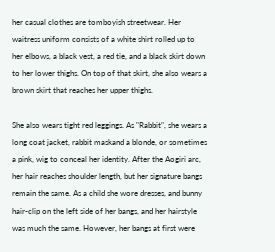her casual clothes are tomboyish streetwear. Her waitress uniform consists of a white shirt rolled up to her elbows, a black vest, a red tie, and a black skirt down to her lower thighs. On top of that skirt, she also wears a brown skirt that reaches her upper thighs.

She also wears tight red leggings. As "Rabbit", she wears a long coat jacket, rabbit maskand a blonde, or sometimes a pink, wig to conceal her identity. After the Aogiri arc, her hair reaches shoulder length, but her signature bangs remain the same. As a child she wore dresses, and bunny hair-clip on the left side of her bangs, and her hairstyle was much the same. However, her bangs at first were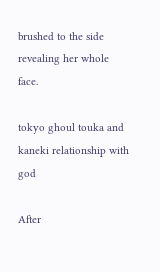brushed to the side revealing her whole face.

tokyo ghoul touka and kaneki relationship with god

After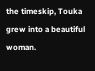the timeskip, Touka grew into a beautiful woman.